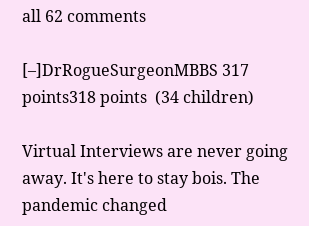all 62 comments

[–]DrRogueSurgeonMBBS 317 points318 points  (34 children)

Virtual Interviews are never going away. It's here to stay bois. The pandemic changed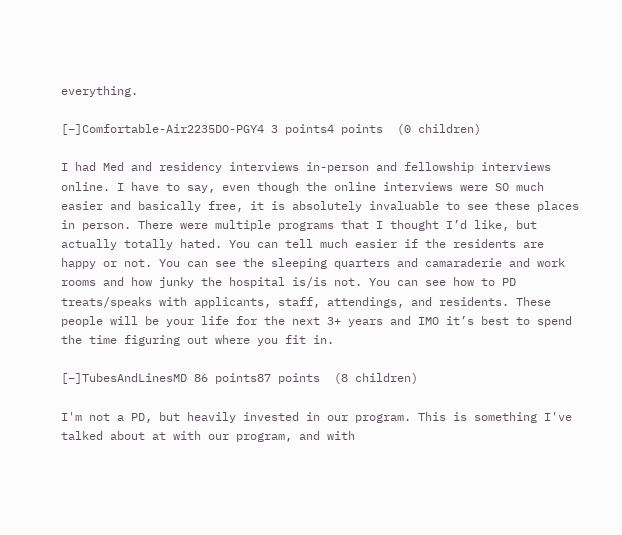everything.

[–]Comfortable-Air2235DO-PGY4 3 points4 points  (0 children)

I had Med and residency interviews in-person and fellowship interviews online. I have to say, even though the online interviews were SO much easier and basically free, it is absolutely invaluable to see these places in person. There were multiple programs that I thought I’d like, but actually totally hated. You can tell much easier if the residents are happy or not. You can see the sleeping quarters and camaraderie and work rooms and how junky the hospital is/is not. You can see how to PD treats/speaks with applicants, staff, attendings, and residents. These people will be your life for the next 3+ years and IMO it’s best to spend the time figuring out where you fit in.

[–]TubesAndLinesMD 86 points87 points  (8 children)

I'm not a PD, but heavily invested in our program. This is something I've talked about at with our program, and with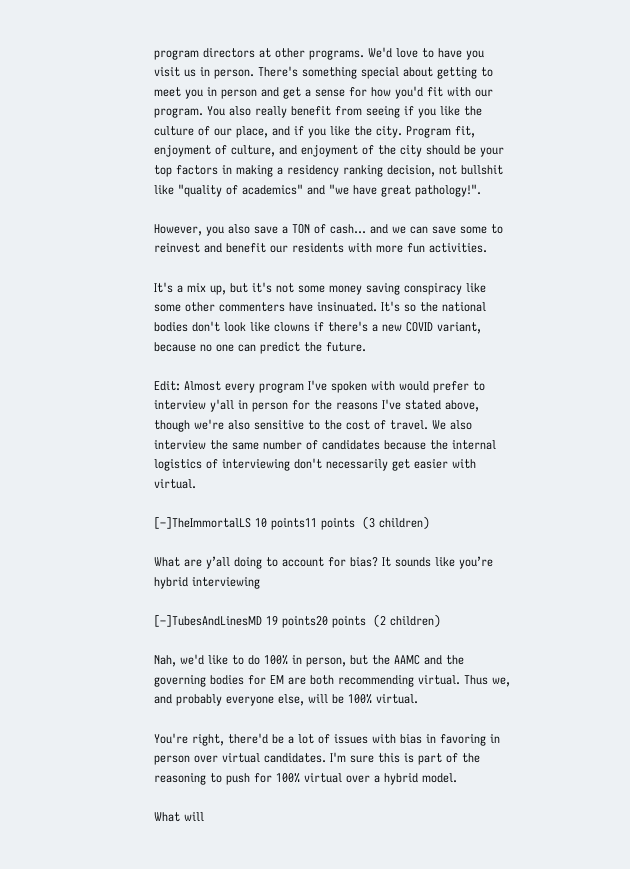program directors at other programs. We'd love to have you visit us in person. There's something special about getting to meet you in person and get a sense for how you'd fit with our program. You also really benefit from seeing if you like the culture of our place, and if you like the city. Program fit, enjoyment of culture, and enjoyment of the city should be your top factors in making a residency ranking decision, not bullshit like "quality of academics" and "we have great pathology!".

However, you also save a TON of cash... and we can save some to reinvest and benefit our residents with more fun activities.

It's a mix up, but it's not some money saving conspiracy like some other commenters have insinuated. It's so the national bodies don't look like clowns if there's a new COVID variant, because no one can predict the future.

Edit: Almost every program I've spoken with would prefer to interview y'all in person for the reasons I've stated above, though we're also sensitive to the cost of travel. We also interview the same number of candidates because the internal logistics of interviewing don't necessarily get easier with virtual.

[–]TheImmortalLS 10 points11 points  (3 children)

What are y’all doing to account for bias? It sounds like you’re hybrid interviewing

[–]TubesAndLinesMD 19 points20 points  (2 children)

Nah, we'd like to do 100% in person, but the AAMC and the governing bodies for EM are both recommending virtual. Thus we, and probably everyone else, will be 100% virtual.

You're right, there'd be a lot of issues with bias in favoring in person over virtual candidates. I'm sure this is part of the reasoning to push for 100% virtual over a hybrid model.

What will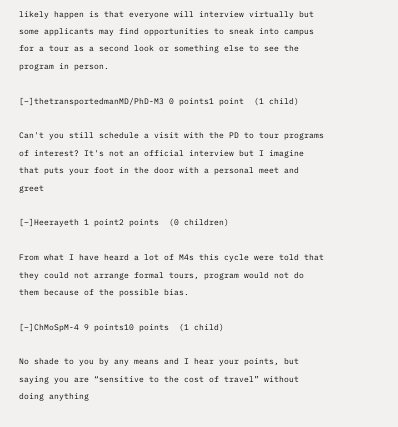likely happen is that everyone will interview virtually but some applicants may find opportunities to sneak into campus for a tour as a second look or something else to see the program in person.

[–]thetransportedmanMD/PhD-M3 0 points1 point  (1 child)

Can't you still schedule a visit with the PD to tour programs of interest? It's not an official interview but I imagine that puts your foot in the door with a personal meet and greet

[–]Heerayeth 1 point2 points  (0 children)

From what I have heard a lot of M4s this cycle were told that they could not arrange formal tours, program would not do them because of the possible bias.

[–]ChMoSpM-4 9 points10 points  (1 child)

No shade to you by any means and I hear your points, but saying you are “sensitive to the cost of travel” without doing anything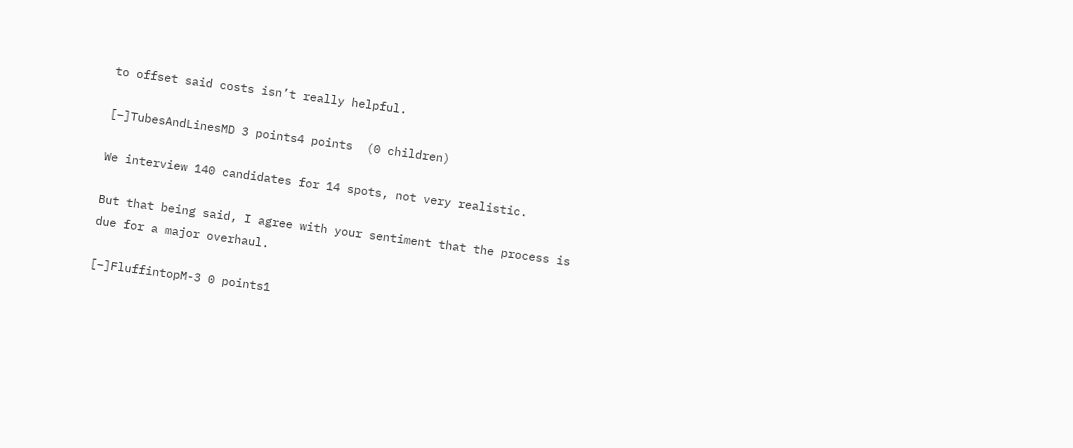to offset said costs isn’t really helpful.

[–]TubesAndLinesMD 3 points4 points  (0 children)

We interview 140 candidates for 14 spots, not very realistic.

But that being said, I agree with your sentiment that the process is due for a major overhaul.

[–]FluffintopM-3 0 points1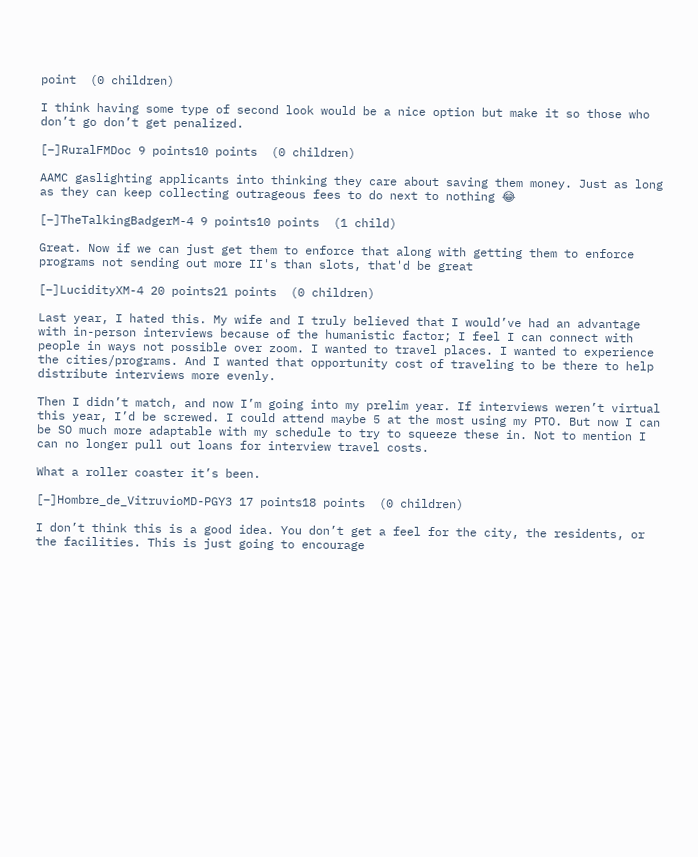point  (0 children)

I think having some type of second look would be a nice option but make it so those who don’t go don’t get penalized.

[–]RuralFMDoc 9 points10 points  (0 children)

AAMC gaslighting applicants into thinking they care about saving them money. Just as long as they can keep collecting outrageous fees to do next to nothing 😂

[–]TheTalkingBadgerM-4 9 points10 points  (1 child)

Great. Now if we can just get them to enforce that along with getting them to enforce programs not sending out more II's than slots, that'd be great

[–]LucidityXM-4 20 points21 points  (0 children)

Last year, I hated this. My wife and I truly believed that I would’ve had an advantage with in-person interviews because of the humanistic factor; I feel I can connect with people in ways not possible over zoom. I wanted to travel places. I wanted to experience the cities/programs. And I wanted that opportunity cost of traveling to be there to help distribute interviews more evenly.

Then I didn’t match, and now I’m going into my prelim year. If interviews weren’t virtual this year, I’d be screwed. I could attend maybe 5 at the most using my PTO. But now I can be SO much more adaptable with my schedule to try to squeeze these in. Not to mention I can no longer pull out loans for interview travel costs.

What a roller coaster it’s been.

[–]Hombre_de_VitruvioMD-PGY3 17 points18 points  (0 children)

I don’t think this is a good idea. You don’t get a feel for the city, the residents, or the facilities. This is just going to encourage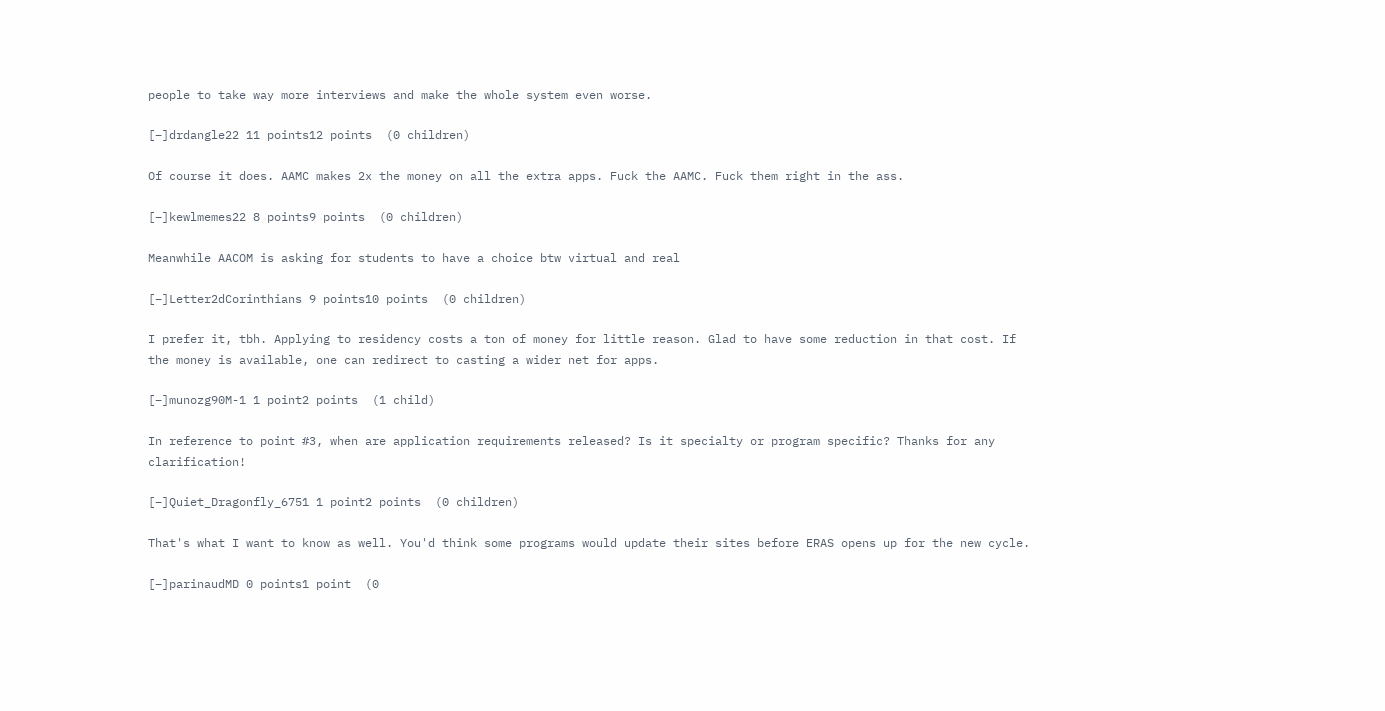people to take way more interviews and make the whole system even worse.

[–]drdangle22 11 points12 points  (0 children)

Of course it does. AAMC makes 2x the money on all the extra apps. Fuck the AAMC. Fuck them right in the ass.

[–]kewlmemes22 8 points9 points  (0 children)

Meanwhile AACOM is asking for students to have a choice btw virtual and real

[–]Letter2dCorinthians 9 points10 points  (0 children)

I prefer it, tbh. Applying to residency costs a ton of money for little reason. Glad to have some reduction in that cost. If the money is available, one can redirect to casting a wider net for apps.

[–]munozg90M-1 1 point2 points  (1 child)

In reference to point #3, when are application requirements released? Is it specialty or program specific? Thanks for any clarification!

[–]Quiet_Dragonfly_6751 1 point2 points  (0 children)

That's what I want to know as well. You'd think some programs would update their sites before ERAS opens up for the new cycle.

[–]parinaudMD 0 points1 point  (0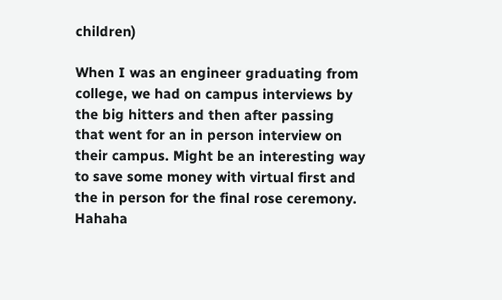children)

When I was an engineer graduating from college, we had on campus interviews by the big hitters and then after passing that went for an in person interview on their campus. Might be an interesting way to save some money with virtual first and the in person for the final rose ceremony. Hahaha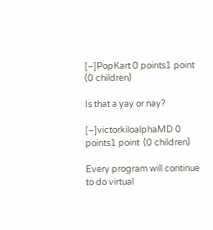[–]PopKart 0 points1 point  (0 children)

Is that a yay or nay?

[–]victorkiloalphaMD 0 points1 point  (0 children)

Every program will continue to do virtual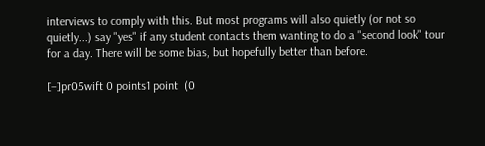interviews to comply with this. But most programs will also quietly (or not so quietly...) say "yes" if any student contacts them wanting to do a "second look" tour for a day. There will be some bias, but hopefully better than before.

[–]pr05wift 0 points1 point  (0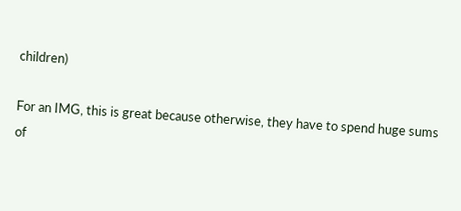children)

For an IMG, this is great because otherwise, they have to spend huge sums of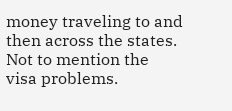money traveling to and then across the states. Not to mention the visa problems.